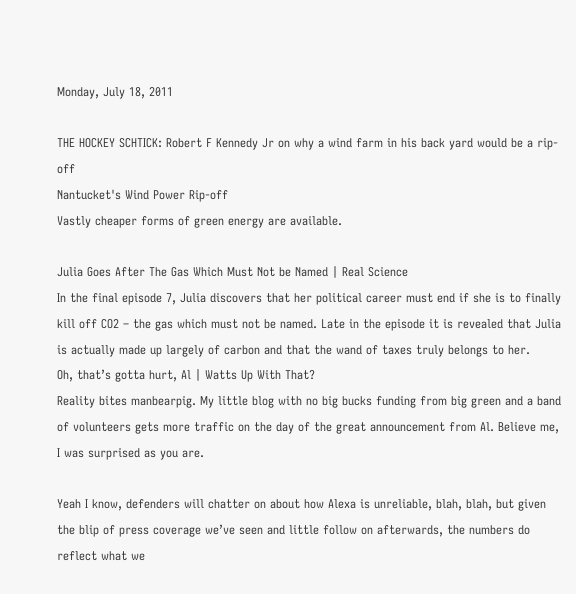Monday, July 18, 2011

THE HOCKEY SCHTICK: Robert F Kennedy Jr on why a wind farm in his back yard would be a rip-off
Nantucket's Wind Power Rip-off
Vastly cheaper forms of green energy are available.

Julia Goes After The Gas Which Must Not be Named | Real Science
In the final episode 7, Julia discovers that her political career must end if she is to finally kill off CO2 – the gas which must not be named. Late in the episode it is revealed that Julia is actually made up largely of carbon and that the wand of taxes truly belongs to her.
Oh, that’s gotta hurt, Al | Watts Up With That?
Reality bites manbearpig. My little blog with no big bucks funding from big green and a band of volunteers gets more traffic on the day of the great announcement from Al. Believe me, I was surprised as you are.

Yeah I know, defenders will chatter on about how Alexa is unreliable, blah, blah, but given the blip of press coverage we’ve seen and little follow on afterwards, the numbers do reflect what we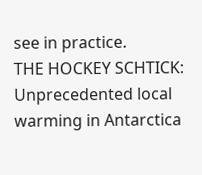see in practice.
THE HOCKEY SCHTICK: Unprecedented local warming in Antarctica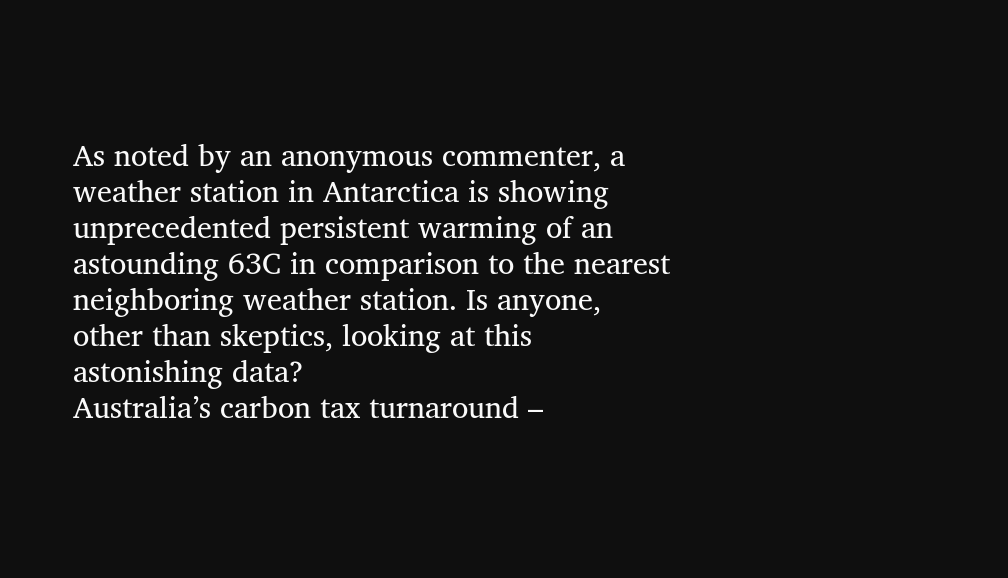As noted by an anonymous commenter, a weather station in Antarctica is showing unprecedented persistent warming of an astounding 63C in comparison to the nearest neighboring weather station. Is anyone, other than skeptics, looking at this astonishing data?
Australia’s carbon tax turnaround –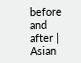before and after | Asian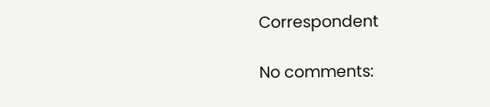Correspondent

No comments: